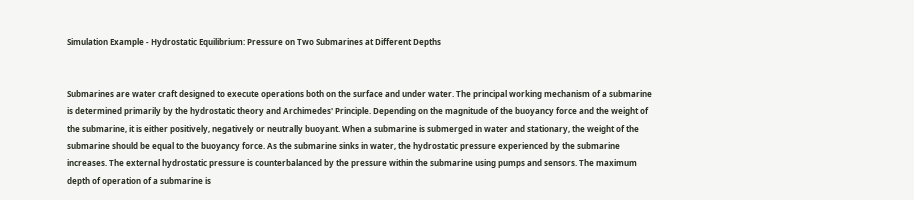Simulation Example - Hydrostatic Equilibrium: Pressure on Two Submarines at Different Depths


Submarines are water craft designed to execute operations both on the surface and under water. The principal working mechanism of a submarine is determined primarily by the hydrostatic theory and Archimedes' Principle. Depending on the magnitude of the buoyancy force and the weight of the submarine, it is either positively, negatively or neutrally buoyant. When a submarine is submerged in water and stationary, the weight of the submarine should be equal to the buoyancy force. As the submarine sinks in water, the hydrostatic pressure experienced by the submarine increases. The external hydrostatic pressure is counterbalanced by the pressure within the submarine using pumps and sensors. The maximum depth of operation of a submarine is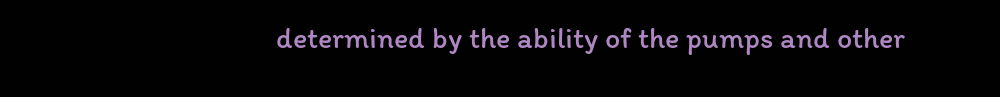determined by the ability of the pumps and other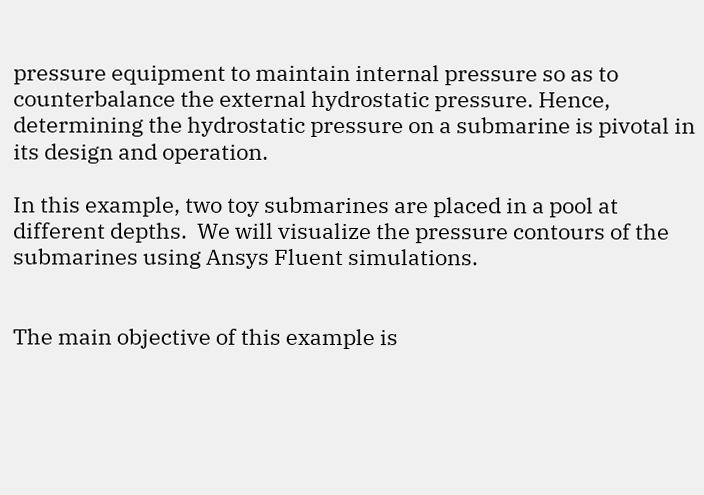pressure equipment to maintain internal pressure so as to counterbalance the external hydrostatic pressure. Hence, determining the hydrostatic pressure on a submarine is pivotal in its design and operation.

In this example, two toy submarines are placed in a pool at different depths.  We will visualize the pressure contours of the submarines using Ansys Fluent simulations.


The main objective of this example is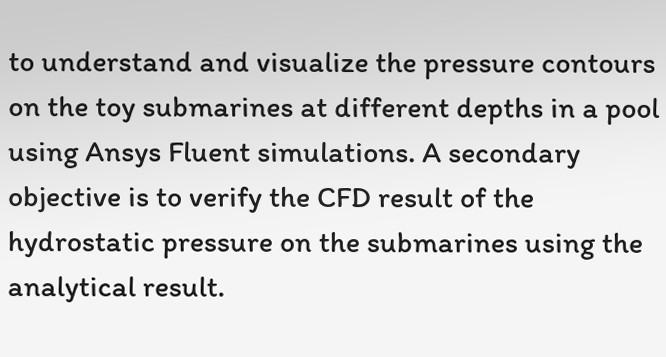to understand and visualize the pressure contours on the toy submarines at different depths in a pool using Ansys Fluent simulations. A secondary objective is to verify the CFD result of the hydrostatic pressure on the submarines using the analytical result.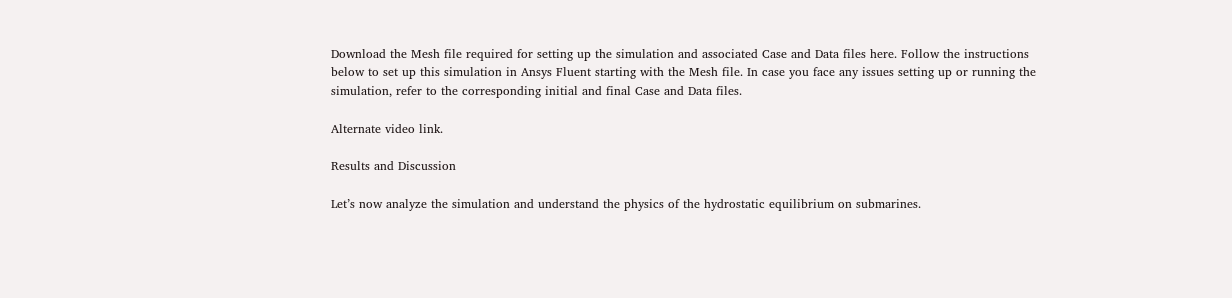Download the Mesh file required for setting up the simulation and associated Case and Data files here. Follow the instructions below to set up this simulation in Ansys Fluent starting with the Mesh file. In case you face any issues setting up or running the simulation, refer to the corresponding initial and final Case and Data files.

Alternate video link.

Results and Discussion

Let’s now analyze the simulation and understand the physics of the hydrostatic equilibrium on submarines.